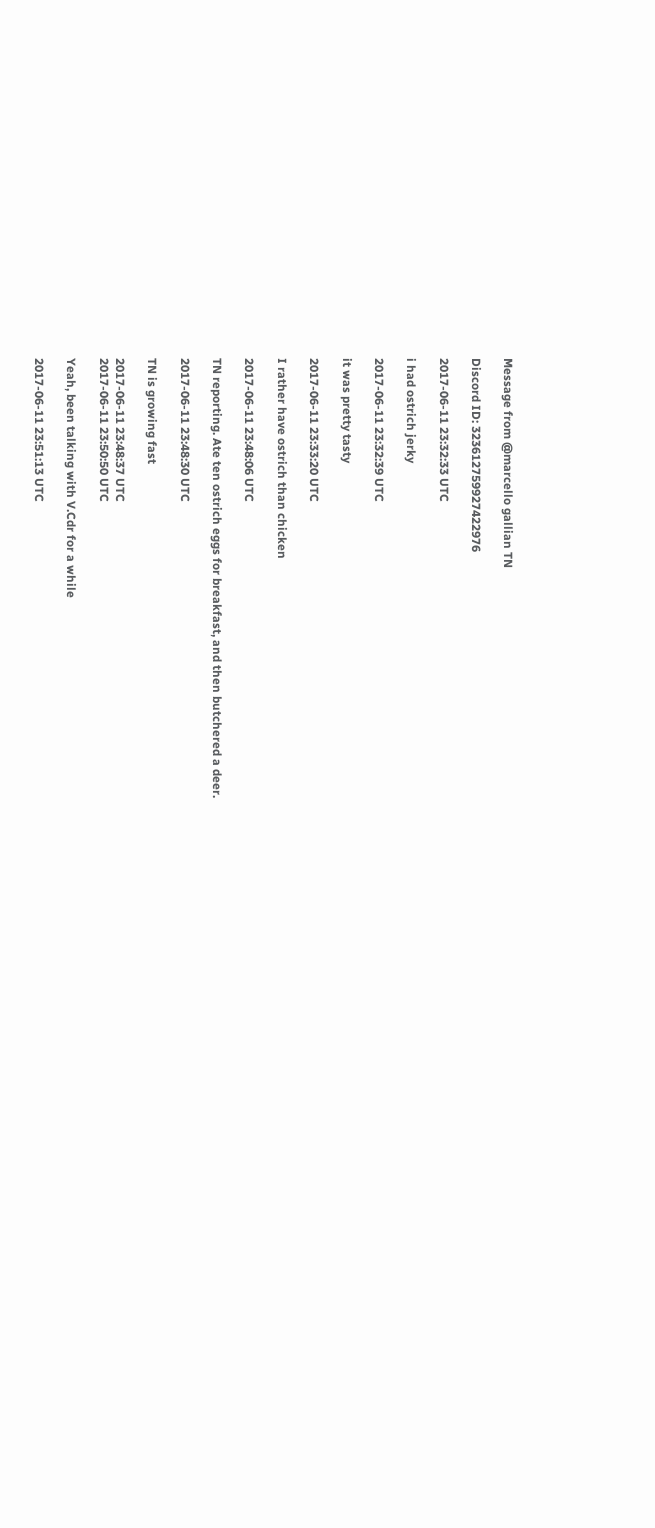Message from @marcello gallian TN

Discord ID: 323612759927422976

2017-06-11 23:32:33 UTC

i had ostrich jerky

2017-06-11 23:32:39 UTC

it was pretty tasty

2017-06-11 23:33:20 UTC

I rather have ostrich than chicken

2017-06-11 23:48:06 UTC

TN reporting. Ate ten ostrich eggs for breakfast, and then butchered a deer.

2017-06-11 23:48:30 UTC

TN is growing fast

2017-06-11 23:48:37 UTC
2017-06-11 23:50:50 UTC

Yeah, been talking with V.Cdr for a while

2017-06-11 23:51:13 UTC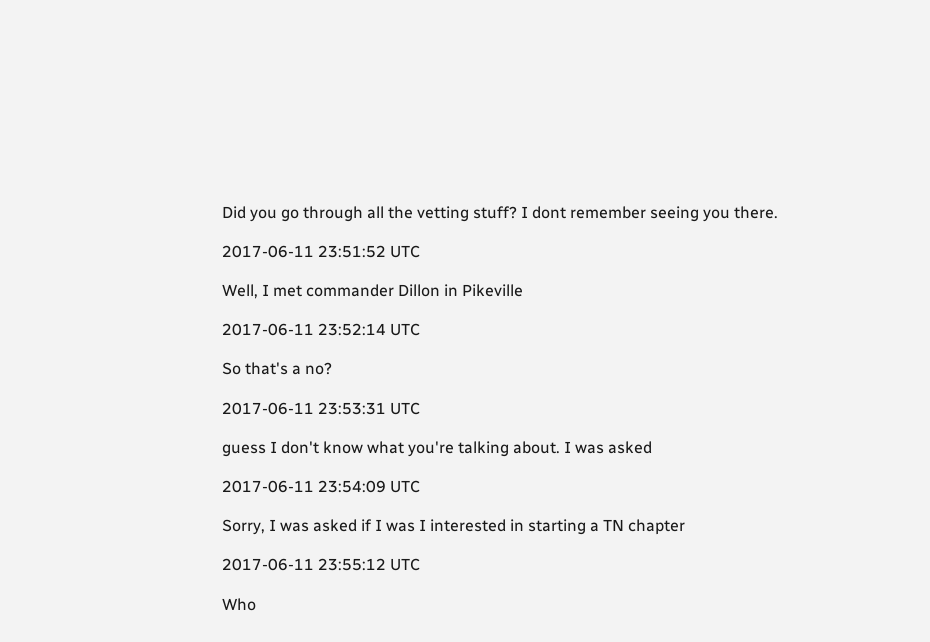Did you go through all the vetting stuff? I dont remember seeing you there.

2017-06-11 23:51:52 UTC

Well, I met commander Dillon in Pikeville

2017-06-11 23:52:14 UTC

So that's a no?

2017-06-11 23:53:31 UTC

guess I don't know what you're talking about. I was asked

2017-06-11 23:54:09 UTC

Sorry, I was asked if I was I interested in starting a TN chapter

2017-06-11 23:55:12 UTC

Who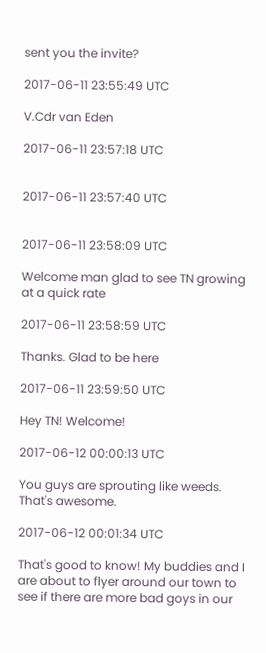sent you the invite?

2017-06-11 23:55:49 UTC

V.Cdr van Eden

2017-06-11 23:57:18 UTC


2017-06-11 23:57:40 UTC


2017-06-11 23:58:09 UTC

Welcome man glad to see TN growing at a quick rate

2017-06-11 23:58:59 UTC

Thanks. Glad to be here

2017-06-11 23:59:50 UTC

Hey TN! Welcome!

2017-06-12 00:00:13 UTC

You guys are sprouting like weeds. That's awesome.

2017-06-12 00:01:34 UTC

That's good to know! My buddies and I are about to flyer around our town to see if there are more bad goys in our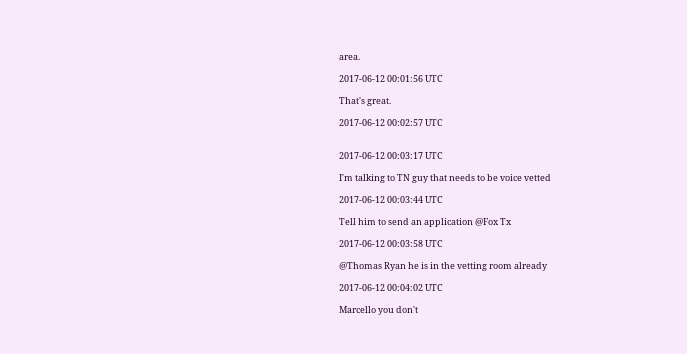area.

2017-06-12 00:01:56 UTC

That's great.

2017-06-12 00:02:57 UTC


2017-06-12 00:03:17 UTC

I'm talking to TN guy that needs to be voice vetted

2017-06-12 00:03:44 UTC

Tell him to send an application @Fox Tx

2017-06-12 00:03:58 UTC

@Thomas Ryan he is in the vetting room already

2017-06-12 00:04:02 UTC

Marcello you don't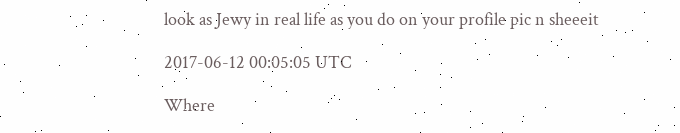look as Jewy in real life as you do on your profile pic n sheeeit

2017-06-12 00:05:05 UTC

Where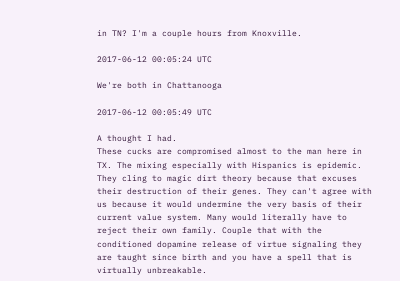in TN? I'm a couple hours from Knoxville.

2017-06-12 00:05:24 UTC

We're both in Chattanooga

2017-06-12 00:05:49 UTC

A thought I had.
These cucks are compromised almost to the man here in TX. The mixing especially with Hispanics is epidemic. They cling to magic dirt theory because that excuses their destruction of their genes. They can't agree with us because it would undermine the very basis of their current value system. Many would literally have to reject their own family. Couple that with the conditioned dopamine release of virtue signaling they are taught since birth and you have a spell that is virtually unbreakable.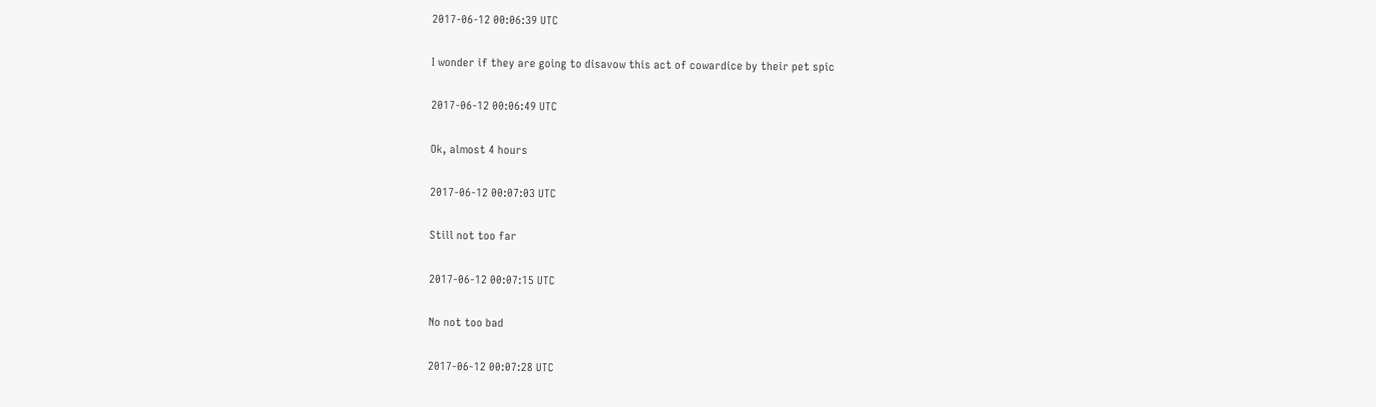2017-06-12 00:06:39 UTC

I wonder if they are going to disavow this act of cowardice by their pet spic

2017-06-12 00:06:49 UTC

Ok, almost 4 hours

2017-06-12 00:07:03 UTC

Still not too far

2017-06-12 00:07:15 UTC

No not too bad

2017-06-12 00:07:28 UTC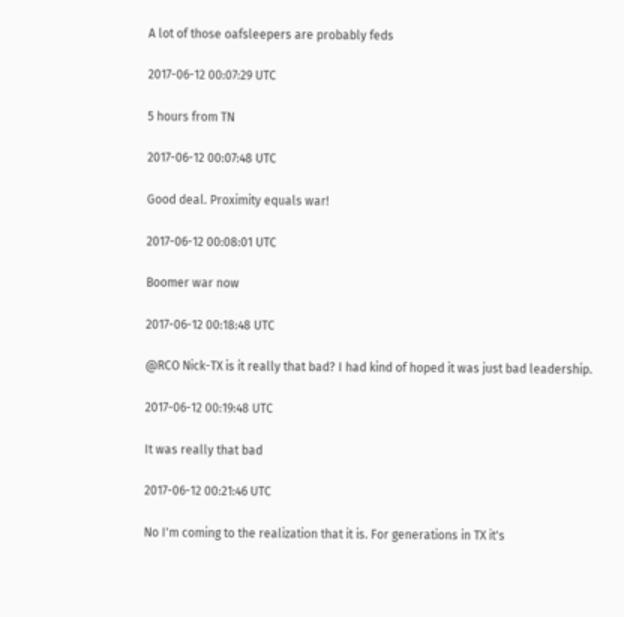A lot of those oafsleepers are probably feds

2017-06-12 00:07:29 UTC

5 hours from TN

2017-06-12 00:07:48 UTC

Good deal. Proximity equals war!

2017-06-12 00:08:01 UTC

Boomer war now

2017-06-12 00:18:48 UTC

@RCO Nick-TX is it really that bad? I had kind of hoped it was just bad leadership.

2017-06-12 00:19:48 UTC

It was really that bad

2017-06-12 00:21:46 UTC

No I'm coming to the realization that it is. For generations in TX it's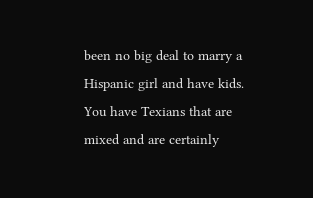been no big deal to marry a Hispanic girl and have kids. You have Texians that are mixed and are certainly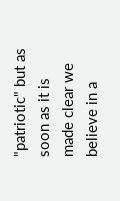"patriotic" but as soon as it is made clear we believe in a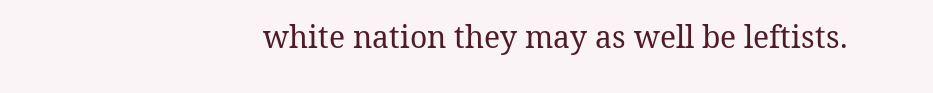white nation they may as well be leftists.